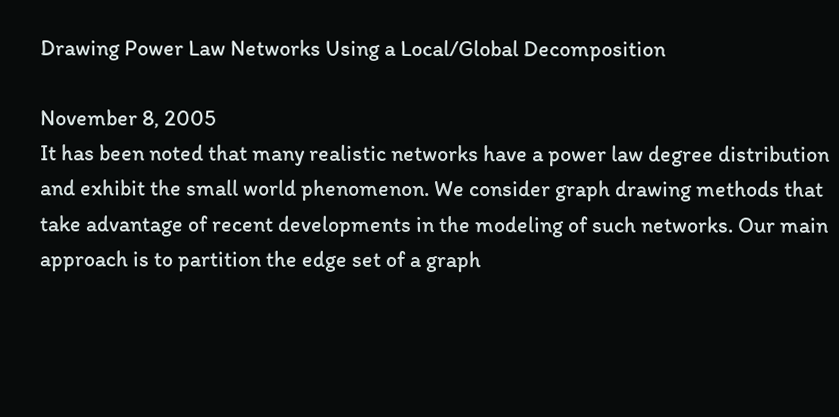Drawing Power Law Networks Using a Local/Global Decomposition

November 8, 2005
It has been noted that many realistic networks have a power law degree distribution and exhibit the small world phenomenon. We consider graph drawing methods that take advantage of recent developments in the modeling of such networks. Our main approach is to partition the edge set of a graph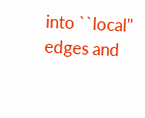into ``local'' edges and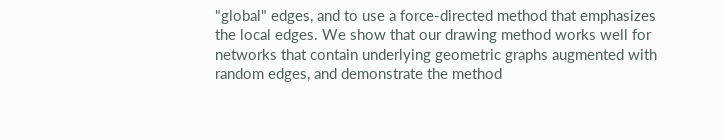"global" edges, and to use a force-directed method that emphasizes the local edges. We show that our drawing method works well for networks that contain underlying geometric graphs augmented with random edges, and demonstrate the method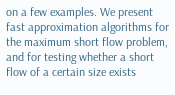on a few examples. We present fast approximation algorithms for the maximum short flow problem, and for testing whether a short flow of a certain size exists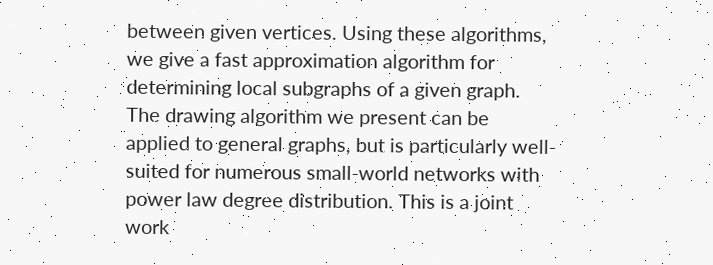between given vertices. Using these algorithms, we give a fast approximation algorithm for determining local subgraphs of a given graph. The drawing algorithm we present can be applied to general graphs, but is particularly well-suited for numerous small-world networks with power law degree distribution. This is a joint work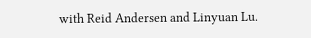with Reid Andersen and Linyuan Lu.